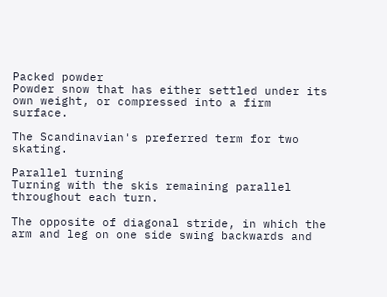Packed powder
Powder snow that has either settled under its own weight, or compressed into a firm surface.

The Scandinavian's preferred term for two skating.

Parallel turning
Turning with the skis remaining parallel throughout each turn.

The opposite of diagonal stride, in which the arm and leg on one side swing backwards and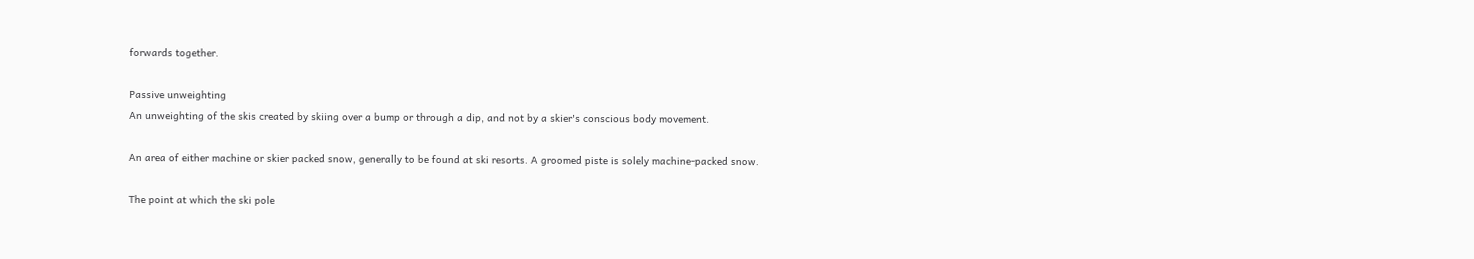forwards together.

Passive unweighting
An unweighting of the skis created by skiing over a bump or through a dip, and not by a skier's conscious body movement.

An area of either machine or skier packed snow, generally to be found at ski resorts. A groomed piste is solely machine-packed snow.

The point at which the ski pole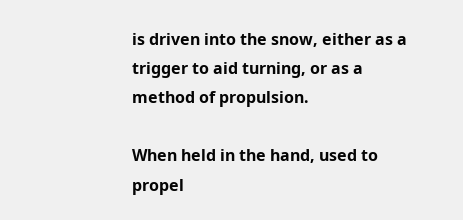is driven into the snow, either as a trigger to aid turning, or as a method of propulsion.

When held in the hand, used to propel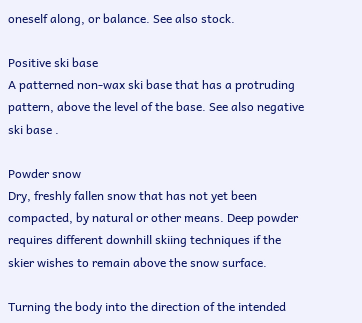oneself along, or balance. See also stock.

Positive ski base
A patterned non-wax ski base that has a protruding pattern, above the level of the base. See also negative ski base .

Powder snow
Dry, freshly fallen snow that has not yet been compacted, by natural or other means. Deep powder requires different downhill skiing techniques if the skier wishes to remain above the snow surface.

Turning the body into the direction of the intended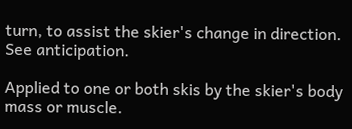turn, to assist the skier's change in direction. See anticipation.

Applied to one or both skis by the skier's body mass or muscle.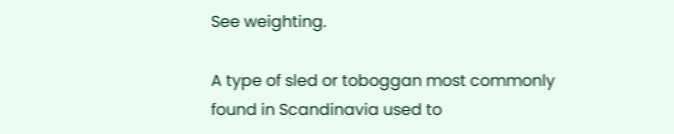See weighting.

A type of sled or toboggan most commonly found in Scandinavia used to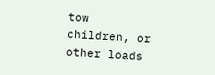tow children, or other loads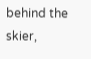behind the skier,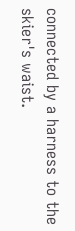connected by a harness to the skier's waist.